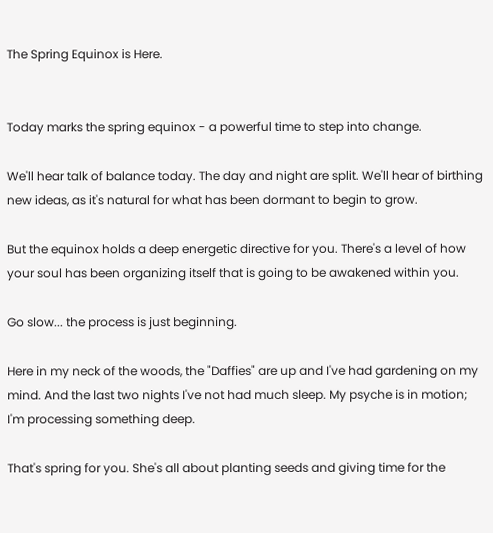The Spring Equinox is Here.


Today marks the spring equinox - a powerful time to step into change.

We'll hear talk of balance today. The day and night are split. We'll hear of birthing new ideas, as it's natural for what has been dormant to begin to grow.

But the equinox holds a deep energetic directive for you. There's a level of how your soul has been organizing itself that is going to be awakened within you.

Go slow... the process is just beginning.

Here in my neck of the woods, the "Daffies" are up and I've had gardening on my mind. And the last two nights I've not had much sleep. My psyche is in motion; I'm processing something deep.

That's spring for you. She's all about planting seeds and giving time for the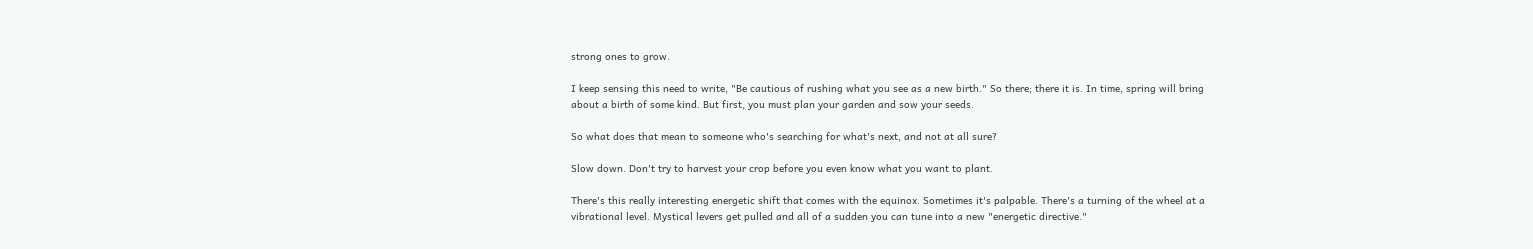strong ones to grow.

I keep sensing this need to write, "Be cautious of rushing what you see as a new birth." So there; there it is. In time, spring will bring about a birth of some kind. But first, you must plan your garden and sow your seeds.

So what does that mean to someone who's searching for what's next, and not at all sure?

Slow down. Don't try to harvest your crop before you even know what you want to plant.

There's this really interesting energetic shift that comes with the equinox. Sometimes it's palpable. There's a turning of the wheel at a vibrational level. Mystical levers get pulled and all of a sudden you can tune into a new "energetic directive."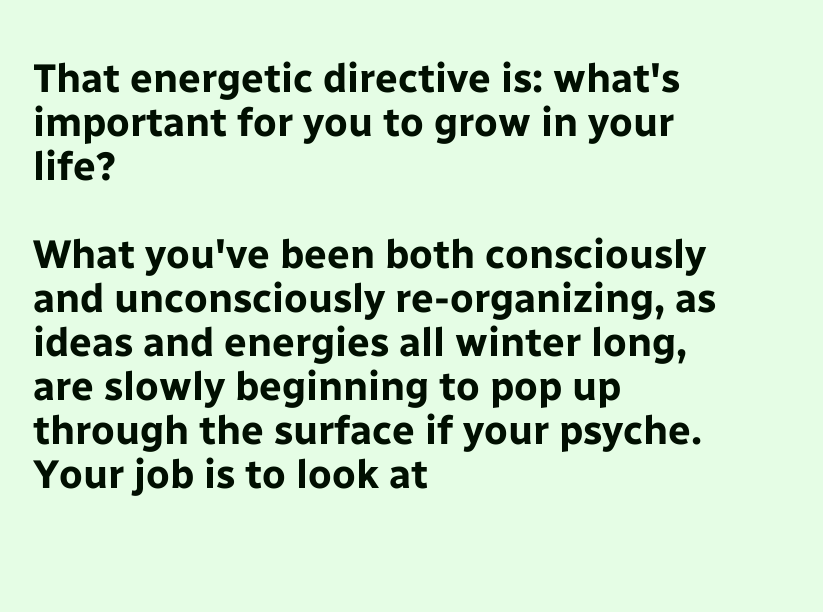That energetic directive is: what's important for you to grow in your life?

What you've been both consciously and unconsciously re-organizing, as ideas and energies all winter long, are slowly beginning to pop up through the surface if your psyche. Your job is to look at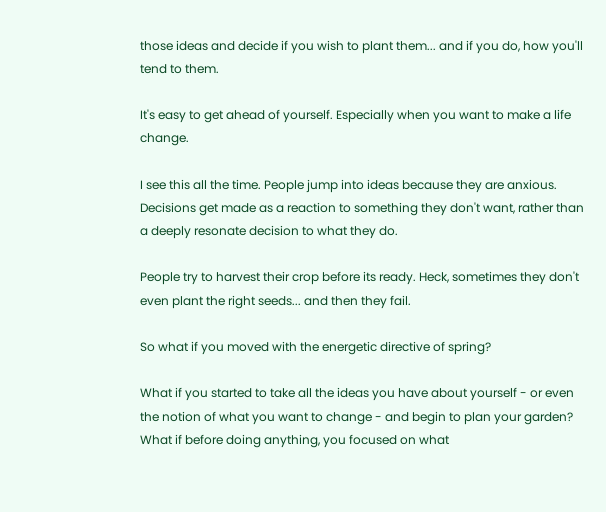those ideas and decide if you wish to plant them... and if you do, how you'll tend to them.

It's easy to get ahead of yourself. Especially when you want to make a life change.

I see this all the time. People jump into ideas because they are anxious. Decisions get made as a reaction to something they don't want, rather than a deeply resonate decision to what they do.

People try to harvest their crop before its ready. Heck, sometimes they don't even plant the right seeds... and then they fail.

So what if you moved with the energetic directive of spring?

What if you started to take all the ideas you have about yourself - or even the notion of what you want to change - and begin to plan your garden? What if before doing anything, you focused on what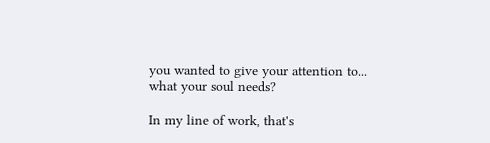you wanted to give your attention to... what your soul needs?

In my line of work, that's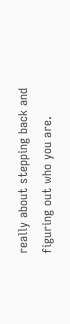really about stepping back and figuring out who you are.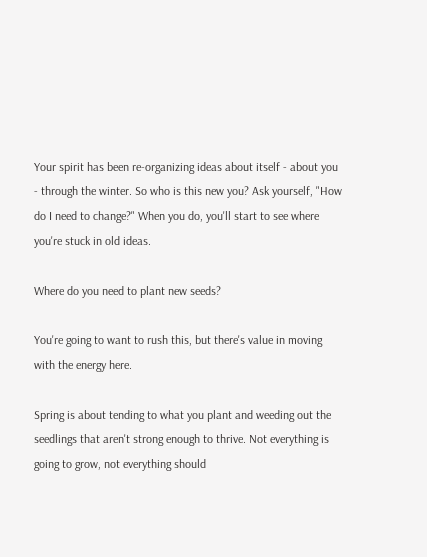Your spirit has been re-organizing ideas about itself - about you - through the winter. So who is this new you? Ask yourself, "How do I need to change?" When you do, you'll start to see where you're stuck in old ideas.

Where do you need to plant new seeds?

You're going to want to rush this, but there's value in moving with the energy here.

Spring is about tending to what you plant and weeding out the seedlings that aren't strong enough to thrive. Not everything is going to grow, not everything should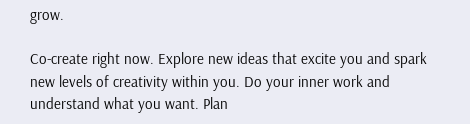grow.

Co-create right now. Explore new ideas that excite you and spark new levels of creativity within you. Do your inner work and understand what you want. Plan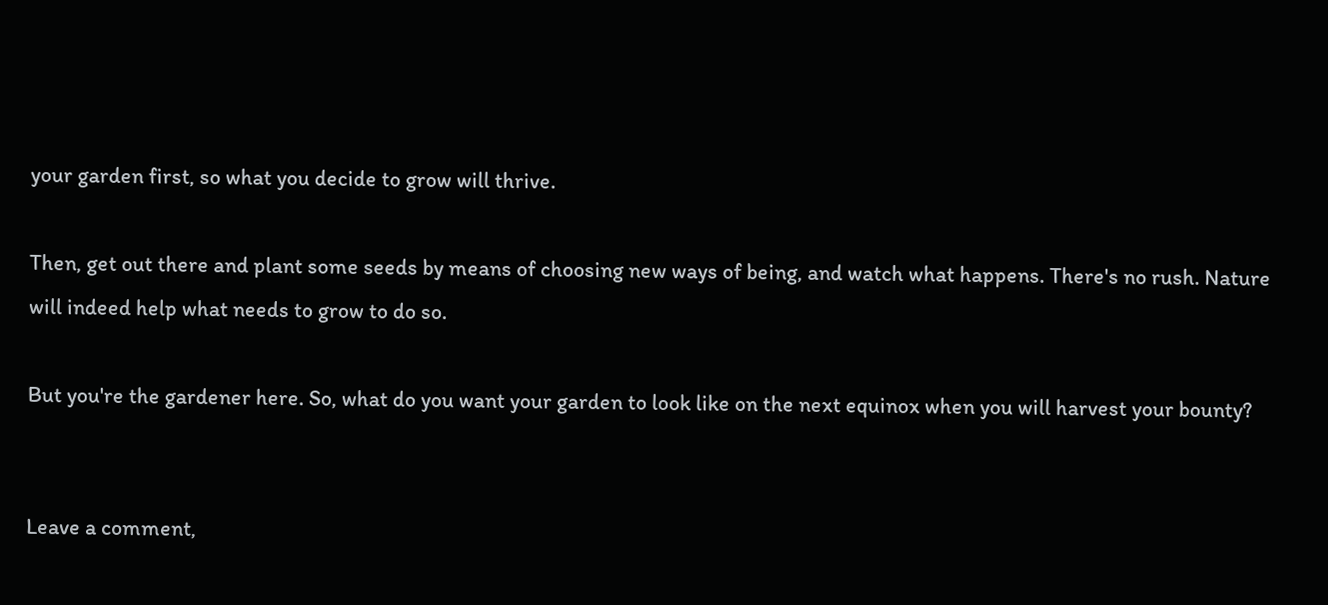your garden first, so what you decide to grow will thrive.

Then, get out there and plant some seeds by means of choosing new ways of being, and watch what happens. There's no rush. Nature will indeed help what needs to grow to do so.

But you're the gardener here. So, what do you want your garden to look like on the next equinox when you will harvest your bounty?


Leave a comment,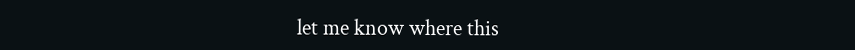let me know where this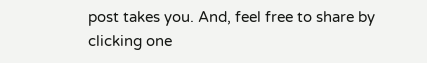post takes you. And, feel free to share by clicking one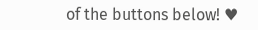of the buttons below! ♥